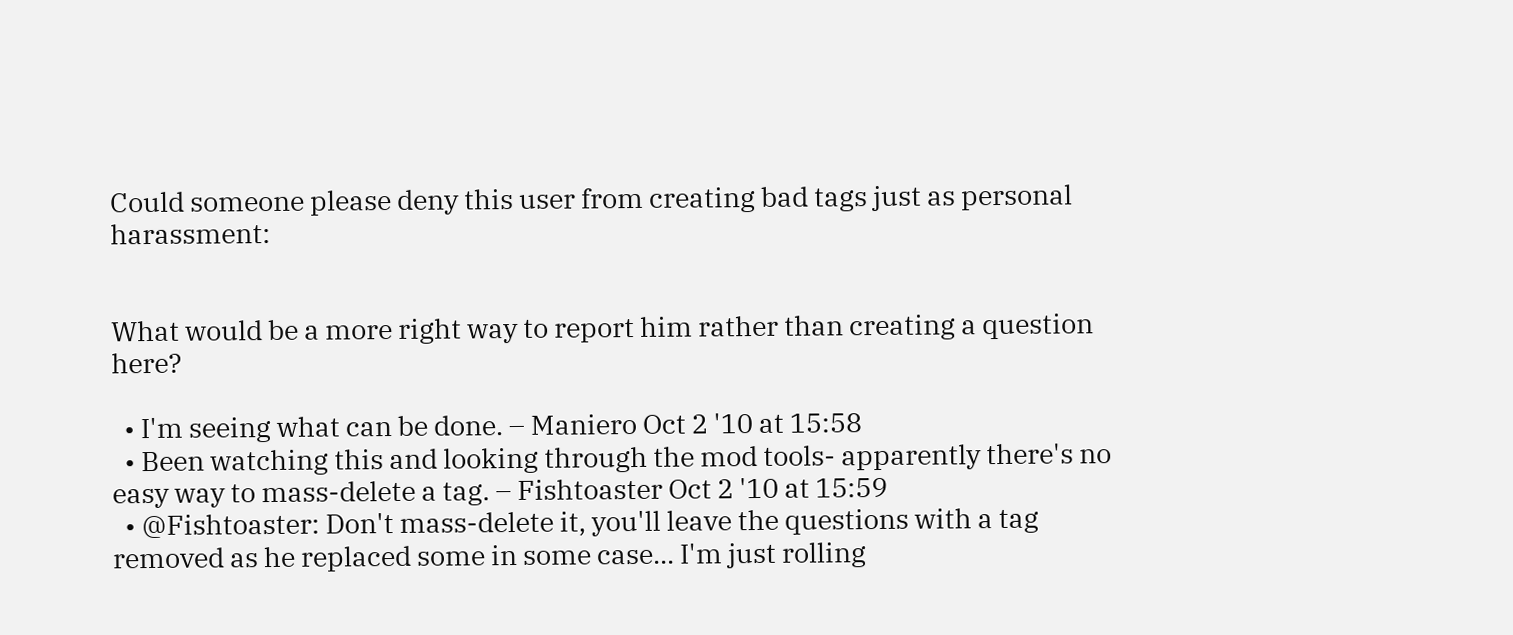Could someone please deny this user from creating bad tags just as personal harassment:


What would be a more right way to report him rather than creating a question here?

  • I'm seeing what can be done. – Maniero Oct 2 '10 at 15:58
  • Been watching this and looking through the mod tools- apparently there's no easy way to mass-delete a tag. – Fishtoaster Oct 2 '10 at 15:59
  • @Fishtoaster: Don't mass-delete it, you'll leave the questions with a tag removed as he replaced some in some case... I'm just rolling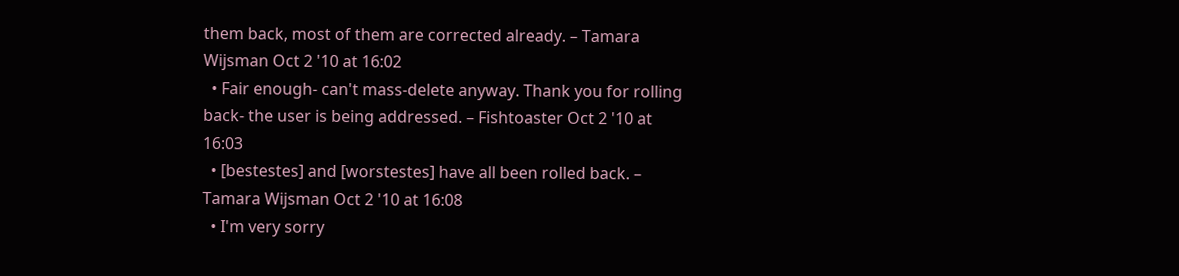them back, most of them are corrected already. – Tamara Wijsman Oct 2 '10 at 16:02
  • Fair enough- can't mass-delete anyway. Thank you for rolling back- the user is being addressed. – Fishtoaster Oct 2 '10 at 16:03
  • [bestestes] and [worstestes] have all been rolled back. – Tamara Wijsman Oct 2 '10 at 16:08
  • I'm very sorry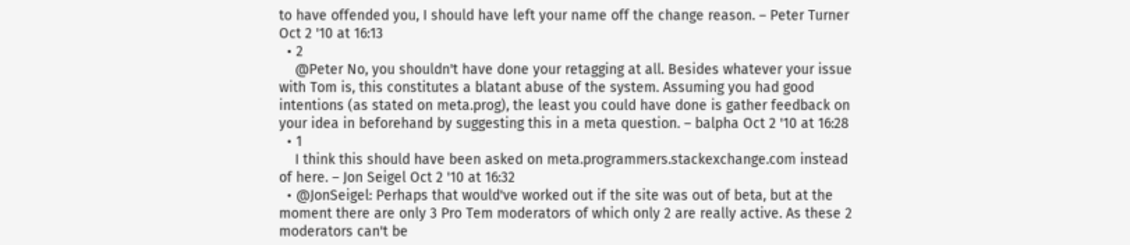to have offended you, I should have left your name off the change reason. – Peter Turner Oct 2 '10 at 16:13
  • 2
    @Peter No, you shouldn't have done your retagging at all. Besides whatever your issue with Tom is, this constitutes a blatant abuse of the system. Assuming you had good intentions (as stated on meta.prog), the least you could have done is gather feedback on your idea in beforehand by suggesting this in a meta question. – balpha Oct 2 '10 at 16:28
  • 1
    I think this should have been asked on meta.programmers.stackexchange.com instead of here. – Jon Seigel Oct 2 '10 at 16:32
  • @JonSeigel: Perhaps that would've worked out if the site was out of beta, but at the moment there are only 3 Pro Tem moderators of which only 2 are really active. As these 2 moderators can't be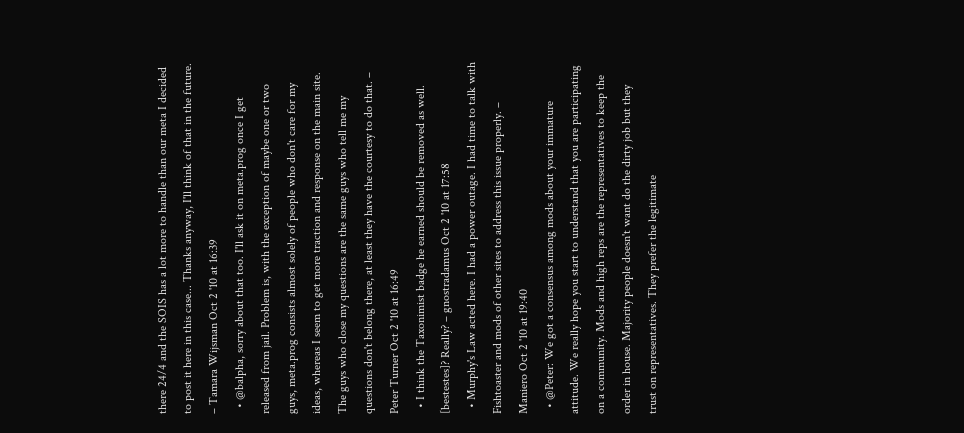there 24/4 and the SOIS has a lot more to handle than our meta I decided to post it here in this case... Thanks anyway, I'll think of that in the future. – Tamara Wijsman Oct 2 '10 at 16:39
  • @balpha, sorry about that too. I'll ask it on meta.prog once I get released from jail. Problem is, with the exception of maybe one or two guys, meta.prog consists almost solely of people who don't care for my ideas, whereas I seem to get more traction and response on the main site. The guys who close my questions are the same guys who tell me my questions don't belong there, at least they have the courtesy to do that. – Peter Turner Oct 2 '10 at 16:49
  • I think the Taxonimist badge he earned should be removed as well. [bestestes]? Really? – gnostradamus Oct 2 '10 at 17:58
  • Murphy's Law acted here. I had a power outage. I had time to talk with Fishtoaster and mods of other sites to address this issue properly. – Maniero Oct 2 '10 at 19:40
  • @Peter: We got a consensus among mods about your immature attitude. We really hope you start to understand that you are participating on a community. Mods and high reps are the representatives to keep the order in house. Majority people doesn't want do the dirty job but they trust on representatives. They prefer the legitimate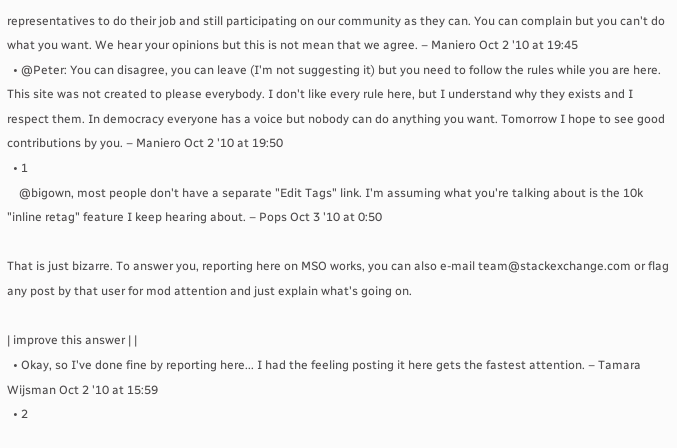representatives to do their job and still participating on our community as they can. You can complain but you can't do what you want. We hear your opinions but this is not mean that we agree. – Maniero Oct 2 '10 at 19:45
  • @Peter: You can disagree, you can leave (I'm not suggesting it) but you need to follow the rules while you are here. This site was not created to please everybody. I don't like every rule here, but I understand why they exists and I respect them. In democracy everyone has a voice but nobody can do anything you want. Tomorrow I hope to see good contributions by you. – Maniero Oct 2 '10 at 19:50
  • 1
    @bigown, most people don't have a separate "Edit Tags" link. I'm assuming what you're talking about is the 10k "inline retag" feature I keep hearing about. – Pops Oct 3 '10 at 0:50

That is just bizarre. To answer you, reporting here on MSO works, you can also e-mail team@stackexchange.com or flag any post by that user for mod attention and just explain what's going on.

| improve this answer | |
  • Okay, so I've done fine by reporting here... I had the feeling posting it here gets the fastest attention. – Tamara Wijsman Oct 2 '10 at 15:59
  • 2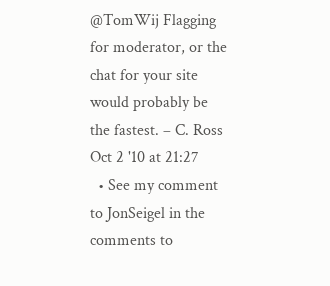@TomWij Flagging for moderator, or the chat for your site would probably be the fastest. – C. Ross Oct 2 '10 at 21:27
  • See my comment to JonSeigel in the comments to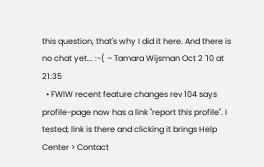this question, that's why I did it here. And there is no chat yet... :-( – Tamara Wijsman Oct 2 '10 at 21:35
  • FWIW recent feature changes rev 104 says profile-page now has a link "report this profile". I tested; link is there and clicking it brings Help Center > Contact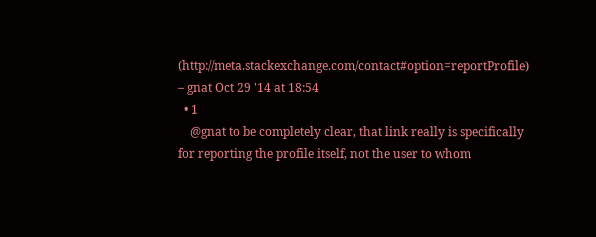(http://meta.stackexchange.com/contact#option=reportProfile) – gnat Oct 29 '14 at 18:54
  • 1
    @gnat to be completely clear, that link really is specifically for reporting the profile itself, not the user to whom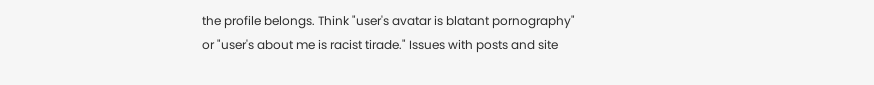the profile belongs. Think "user's avatar is blatant pornography" or "user's about me is racist tirade." Issues with posts and site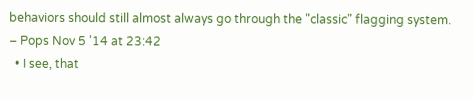behaviors should still almost always go through the "classic" flagging system. – Pops Nov 5 '14 at 23:42
  • I see, that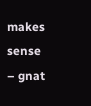makes sense – gnat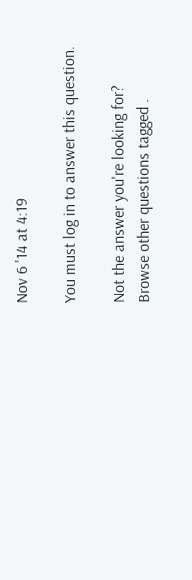Nov 6 '14 at 4:19

You must log in to answer this question.

Not the answer you're looking for? Browse other questions tagged .